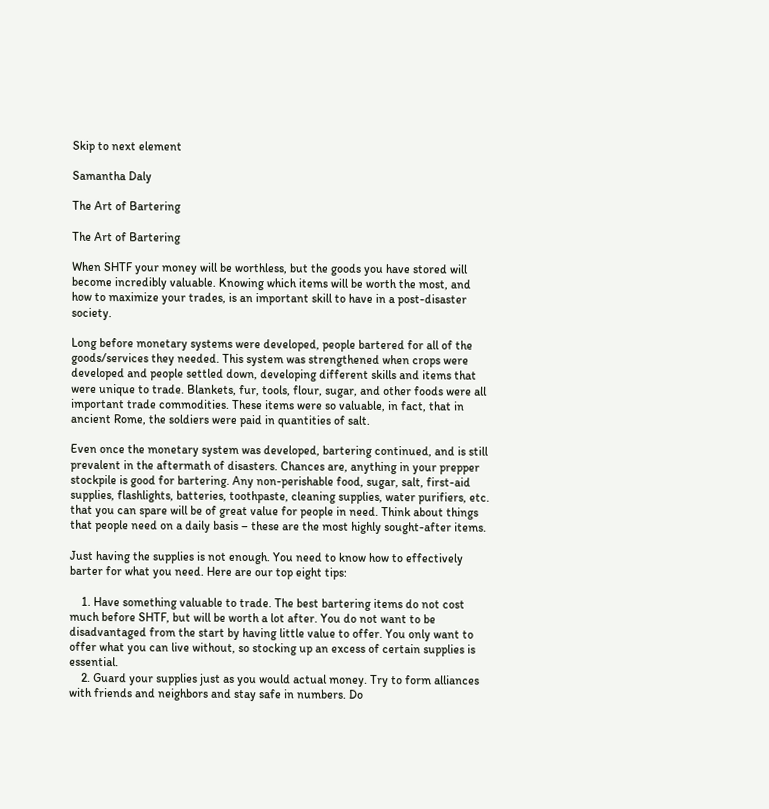Skip to next element

Samantha Daly

The Art of Bartering

The Art of Bartering

When SHTF your money will be worthless, but the goods you have stored will become incredibly valuable. Knowing which items will be worth the most, and how to maximize your trades, is an important skill to have in a post-disaster society.

Long before monetary systems were developed, people bartered for all of the goods/services they needed. This system was strengthened when crops were developed and people settled down, developing different skills and items that were unique to trade. Blankets, fur, tools, flour, sugar, and other foods were all important trade commodities. These items were so valuable, in fact, that in ancient Rome, the soldiers were paid in quantities of salt.

Even once the monetary system was developed, bartering continued, and is still prevalent in the aftermath of disasters. Chances are, anything in your prepper stockpile is good for bartering. Any non-perishable food, sugar, salt, first-aid supplies, flashlights, batteries, toothpaste, cleaning supplies, water purifiers, etc. that you can spare will be of great value for people in need. Think about things that people need on a daily basis – these are the most highly sought-after items.

Just having the supplies is not enough. You need to know how to effectively barter for what you need. Here are our top eight tips:

    1. Have something valuable to trade. The best bartering items do not cost much before SHTF, but will be worth a lot after. You do not want to be disadvantaged from the start by having little value to offer. You only want to offer what you can live without, so stocking up an excess of certain supplies is essential.
    2. Guard your supplies just as you would actual money. Try to form alliances with friends and neighbors and stay safe in numbers. Do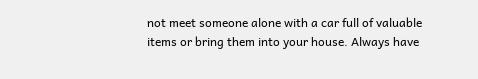not meet someone alone with a car full of valuable items or bring them into your house. Always have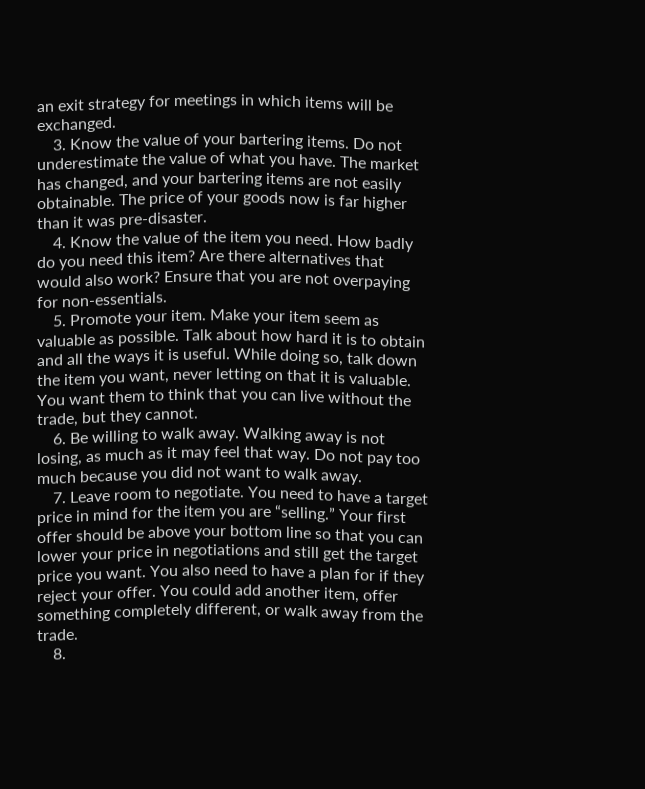an exit strategy for meetings in which items will be exchanged.
    3. Know the value of your bartering items. Do not underestimate the value of what you have. The market has changed, and your bartering items are not easily obtainable. The price of your goods now is far higher than it was pre-disaster.
    4. Know the value of the item you need. How badly do you need this item? Are there alternatives that would also work? Ensure that you are not overpaying for non-essentials.
    5. Promote your item. Make your item seem as valuable as possible. Talk about how hard it is to obtain and all the ways it is useful. While doing so, talk down the item you want, never letting on that it is valuable. You want them to think that you can live without the trade, but they cannot.
    6. Be willing to walk away. Walking away is not losing, as much as it may feel that way. Do not pay too much because you did not want to walk away.
    7. Leave room to negotiate. You need to have a target price in mind for the item you are “selling.” Your first offer should be above your bottom line so that you can lower your price in negotiations and still get the target price you want. You also need to have a plan for if they reject your offer. You could add another item, offer something completely different, or walk away from the trade.
    8.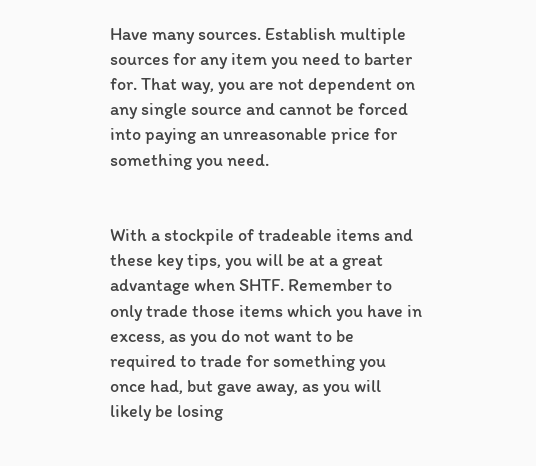Have many sources. Establish multiple sources for any item you need to barter for. That way, you are not dependent on any single source and cannot be forced into paying an unreasonable price for something you need.


With a stockpile of tradeable items and these key tips, you will be at a great advantage when SHTF. Remember to only trade those items which you have in excess, as you do not want to be required to trade for something you once had, but gave away, as you will likely be losing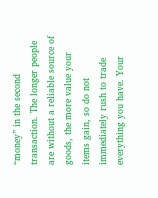“money” in the second transaction. The longer people are without a reliable source of goods, the more value your items gain, so do not immediately rush to trade everything you have. Your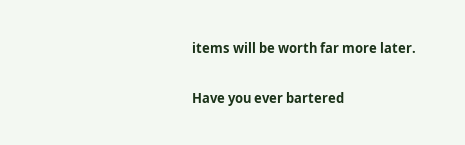items will be worth far more later.

Have you ever bartered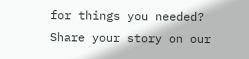for things you needed? Share your story on our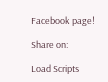Facebook page!

Share on:

Load Scripts